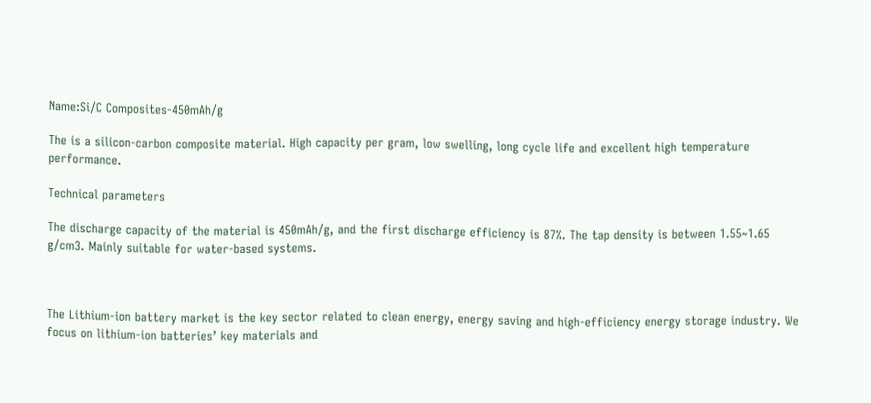Name:Si/C Composites-450mAh/g

The is a silicon-carbon composite material. High capacity per gram, low swelling, long cycle life and excellent high temperature performance.

Technical parameters

The discharge capacity of the material is 450mAh/g, and the first discharge efficiency is 87%. The tap density is between 1.55~1.65 g/cm3. Mainly suitable for water-based systems.



The Lithium-ion battery market is the key sector related to clean energy, energy saving and high-efficiency energy storage industry. We focus on lithium-ion batteries’ key materials and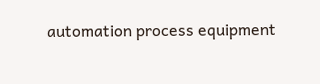automation process equipment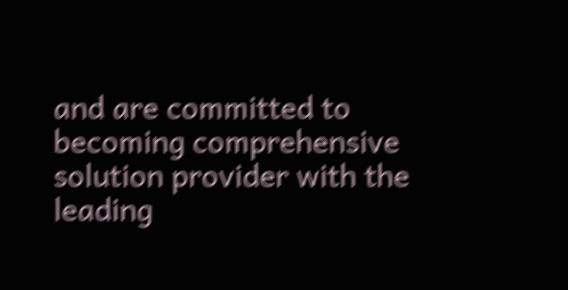and are committed to becoming comprehensive solution provider with the leading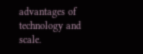advantages of technology and scale.